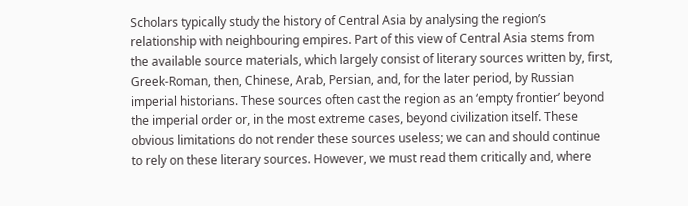Scholars typically study the history of Central Asia by analysing the region’s relationship with neighbouring empires. Part of this view of Central Asia stems from the available source materials, which largely consist of literary sources written by, first, Greek-Roman, then, Chinese, Arab, Persian, and, for the later period, by Russian imperial historians. These sources often cast the region as an ‘empty frontier’ beyond the imperial order or, in the most extreme cases, beyond civilization itself. These obvious limitations do not render these sources useless; we can and should continue to rely on these literary sources. However, we must read them critically and, where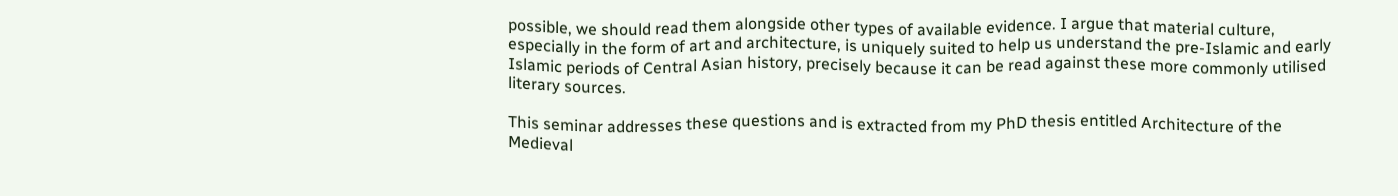possible, we should read them alongside other types of available evidence. I argue that material culture, especially in the form of art and architecture, is uniquely suited to help us understand the pre-Islamic and early Islamic periods of Central Asian history, precisely because it can be read against these more commonly utilised literary sources.

This seminar addresses these questions and is extracted from my PhD thesis entitled Architecture of the Medieval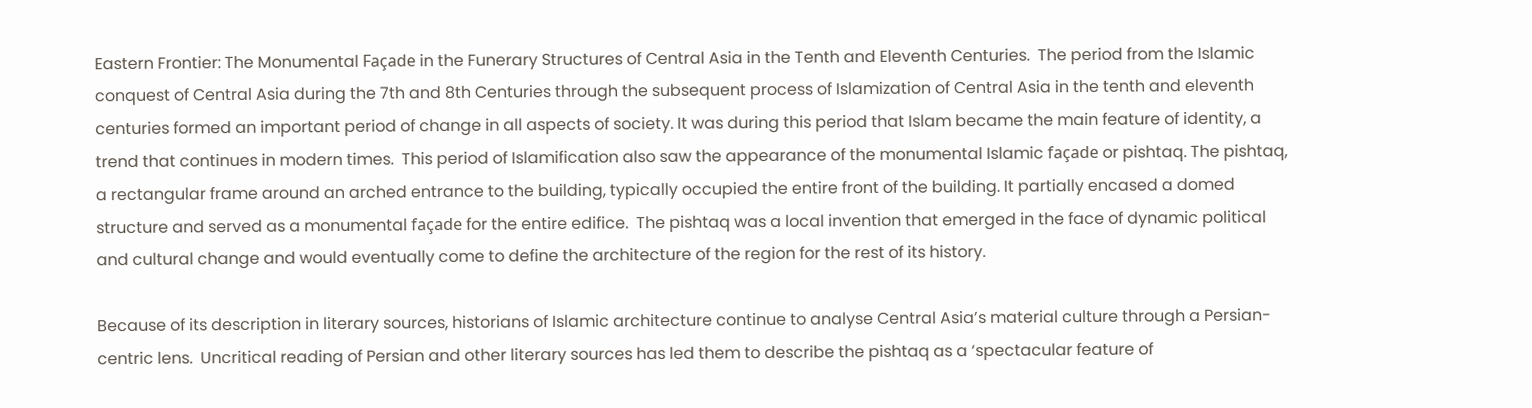Eastern Frontier: The Monumental Façade in the Funerary Structures of Central Asia in the Tenth and Eleventh Centuries.  The period from the Islamic conquest of Central Asia during the 7th and 8th Centuries through the subsequent process of Islamization of Central Asia in the tenth and eleventh centuries formed an important period of change in all aspects of society. It was during this period that Islam became the main feature of identity, a trend that continues in modern times.  This period of Islamification also saw the appearance of the monumental Islamic façade or pishtaq. The pishtaq, a rectangular frame around an arched entrance to the building, typically occupied the entire front of the building. It partially encased a domed structure and served as a monumental façade for the entire edifice.  The pishtaq was a local invention that emerged in the face of dynamic political and cultural change and would eventually come to define the architecture of the region for the rest of its history.

Because of its description in literary sources, historians of Islamic architecture continue to analyse Central Asia’s material culture through a Persian-centric lens.  Uncritical reading of Persian and other literary sources has led them to describe the pishtaq as a ‘spectacular feature of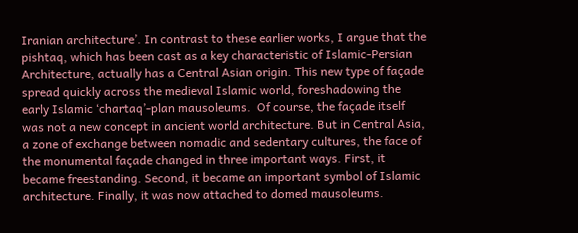Iranian architecture’. In contrast to these earlier works, I argue that the pishtaq, which has been cast as a key characteristic of Islamic-Persian Architecture, actually has a Central Asian origin. This new type of façade spread quickly across the medieval Islamic world, foreshadowing the early Islamic ‘chartaq’-plan mausoleums.  Of course, the façade itself was not a new concept in ancient world architecture. But in Central Asia, a zone of exchange between nomadic and sedentary cultures, the face of the monumental façade changed in three important ways. First, it became freestanding. Second, it became an important symbol of Islamic architecture. Finally, it was now attached to domed mausoleums.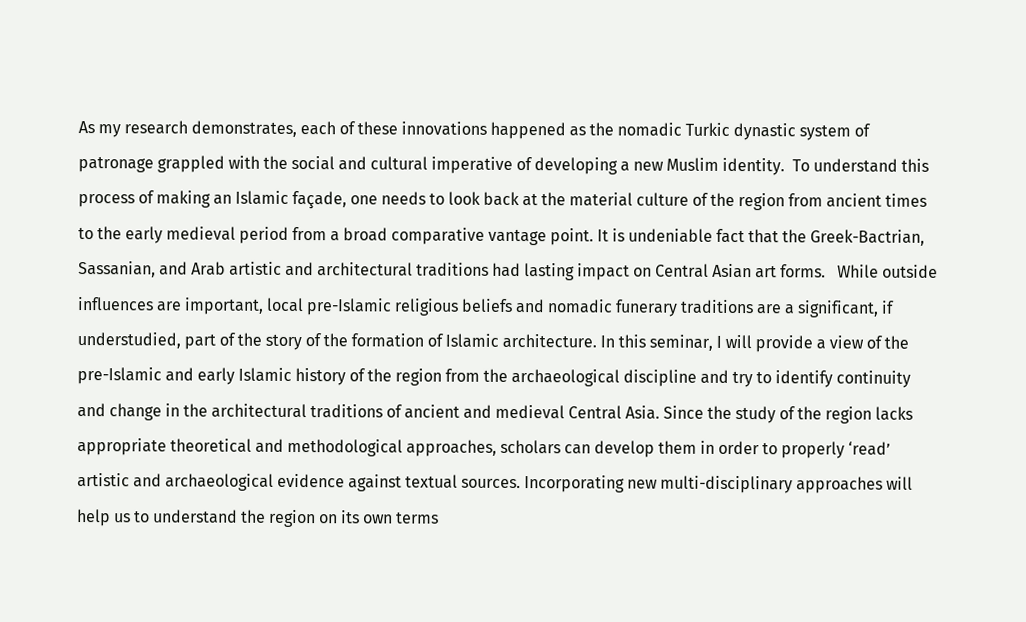As my research demonstrates, each of these innovations happened as the nomadic Turkic dynastic system of patronage grappled with the social and cultural imperative of developing a new Muslim identity.  To understand this process of making an Islamic façade, one needs to look back at the material culture of the region from ancient times to the early medieval period from a broad comparative vantage point. It is undeniable fact that the Greek-Bactrian, Sassanian, and Arab artistic and architectural traditions had lasting impact on Central Asian art forms.   While outside influences are important, local pre-Islamic religious beliefs and nomadic funerary traditions are a significant, if understudied, part of the story of the formation of Islamic architecture. In this seminar, I will provide a view of the pre-Islamic and early Islamic history of the region from the archaeological discipline and try to identify continuity and change in the architectural traditions of ancient and medieval Central Asia. Since the study of the region lacks appropriate theoretical and methodological approaches, scholars can develop them in order to properly ‘read’ artistic and archaeological evidence against textual sources. Incorporating new multi-disciplinary approaches will help us to understand the region on its own terms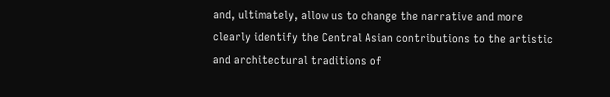and, ultimately, allow us to change the narrative and more clearly identify the Central Asian contributions to the artistic and architectural traditions of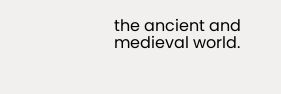the ancient and medieval world.